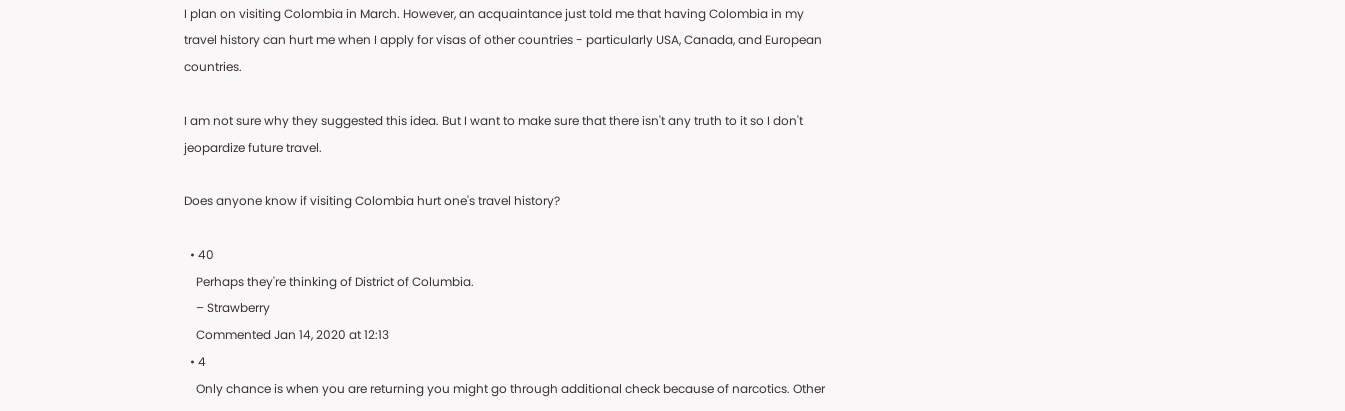I plan on visiting Colombia in March. However, an acquaintance just told me that having Colombia in my travel history can hurt me when I apply for visas of other countries - particularly USA, Canada, and European countries.

I am not sure why they suggested this idea. But I want to make sure that there isn't any truth to it so I don't jeopardize future travel.

Does anyone know if visiting Colombia hurt one's travel history?

  • 40
    Perhaps they're thinking of District of Columbia.
    – Strawberry
    Commented Jan 14, 2020 at 12:13
  • 4
    Only chance is when you are returning you might go through additional check because of narcotics. Other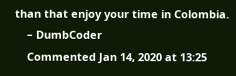than that enjoy your time in Colombia.
    – DumbCoder
    Commented Jan 14, 2020 at 13:25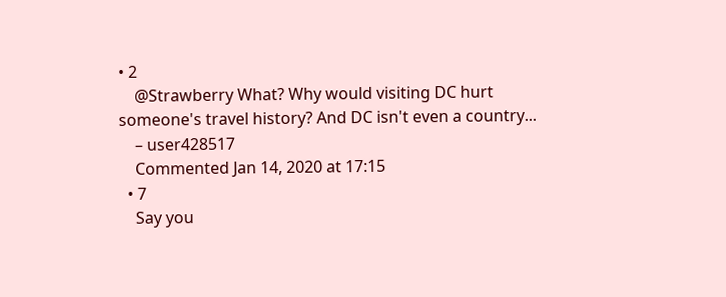• 2
    @Strawberry What? Why would visiting DC hurt someone's travel history? And DC isn't even a country...
    – user428517
    Commented Jan 14, 2020 at 17:15
  • 7
    Say you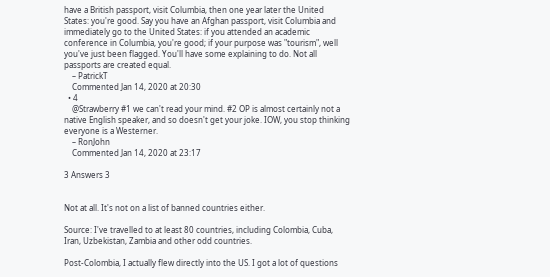have a British passport, visit Columbia, then one year later the United States: you're good. Say you have an Afghan passport, visit Columbia and immediately go to the United States: if you attended an academic conference in Columbia, you're good; if your purpose was "tourism", well you've just been flagged. You'll have some explaining to do. Not all passports are created equal.
    – PatrickT
    Commented Jan 14, 2020 at 20:30
  • 4
    @Strawberry #1 we can't read your mind. #2 OP is almost certainly not a native English speaker, and so doesn't get your joke. IOW, you stop thinking everyone is a Westerner.
    – RonJohn
    Commented Jan 14, 2020 at 23:17

3 Answers 3


Not at all. It's not on a list of banned countries either.

Source: I've travelled to at least 80 countries, including Colombia, Cuba, Iran, Uzbekistan, Zambia and other odd countries.

Post-Colombia, I actually flew directly into the US. I got a lot of questions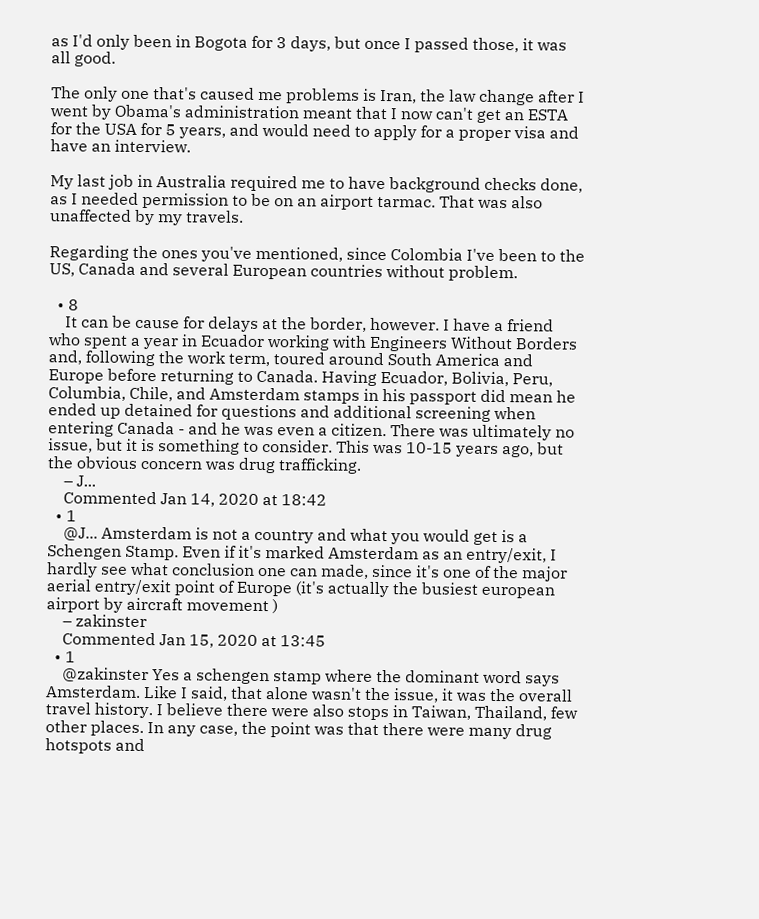as I'd only been in Bogota for 3 days, but once I passed those, it was all good.

The only one that's caused me problems is Iran, the law change after I went by Obama's administration meant that I now can't get an ESTA for the USA for 5 years, and would need to apply for a proper visa and have an interview.

My last job in Australia required me to have background checks done, as I needed permission to be on an airport tarmac. That was also unaffected by my travels.

Regarding the ones you've mentioned, since Colombia I've been to the US, Canada and several European countries without problem.

  • 8
    It can be cause for delays at the border, however. I have a friend who spent a year in Ecuador working with Engineers Without Borders and, following the work term, toured around South America and Europe before returning to Canada. Having Ecuador, Bolivia, Peru, Columbia, Chile, and Amsterdam stamps in his passport did mean he ended up detained for questions and additional screening when entering Canada - and he was even a citizen. There was ultimately no issue, but it is something to consider. This was 10-15 years ago, but the obvious concern was drug trafficking.
    – J...
    Commented Jan 14, 2020 at 18:42
  • 1
    @J... Amsterdam is not a country and what you would get is a Schengen Stamp. Even if it's marked Amsterdam as an entry/exit, I hardly see what conclusion one can made, since it's one of the major aerial entry/exit point of Europe (it's actually the busiest european airport by aircraft movement )
    – zakinster
    Commented Jan 15, 2020 at 13:45
  • 1
    @zakinster Yes a schengen stamp where the dominant word says Amsterdam. Like I said, that alone wasn't the issue, it was the overall travel history. I believe there were also stops in Taiwan, Thailand, few other places. In any case, the point was that there were many drug hotspots and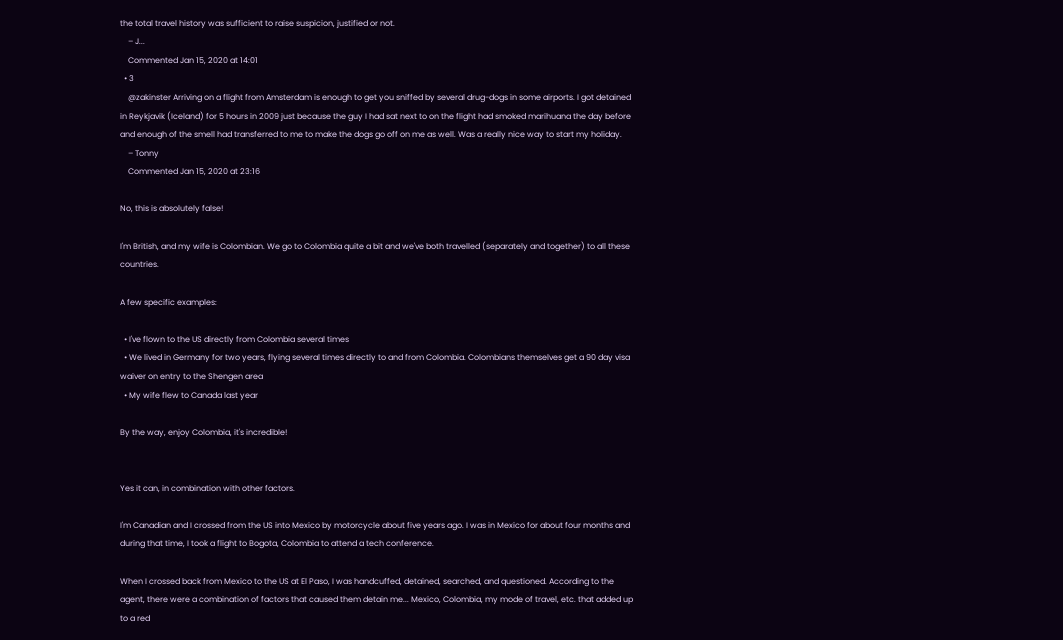the total travel history was sufficient to raise suspicion, justified or not.
    – J...
    Commented Jan 15, 2020 at 14:01
  • 3
    @zakinster Arriving on a flight from Amsterdam is enough to get you sniffed by several drug-dogs in some airports. I got detained in Reykjavik (Iceland) for 5 hours in 2009 just because the guy I had sat next to on the flight had smoked marihuana the day before and enough of the smell had transferred to me to make the dogs go off on me as well. Was a really nice way to start my holiday.
    – Tonny
    Commented Jan 15, 2020 at 23:16

No, this is absolutely false!

I'm British, and my wife is Colombian. We go to Colombia quite a bit and we've both travelled (separately and together) to all these countries.

A few specific examples:

  • I've flown to the US directly from Colombia several times
  • We lived in Germany for two years, flying several times directly to and from Colombia. Colombians themselves get a 90 day visa waiver on entry to the Shengen area
  • My wife flew to Canada last year

By the way, enjoy Colombia, it's incredible!


Yes it can, in combination with other factors.

I'm Canadian and I crossed from the US into Mexico by motorcycle about five years ago. I was in Mexico for about four months and during that time, I took a flight to Bogota, Colombia to attend a tech conference.

When I crossed back from Mexico to the US at El Paso, I was handcuffed, detained, searched, and questioned. According to the agent, there were a combination of factors that caused them detain me... Mexico, Colombia, my mode of travel, etc. that added up to a red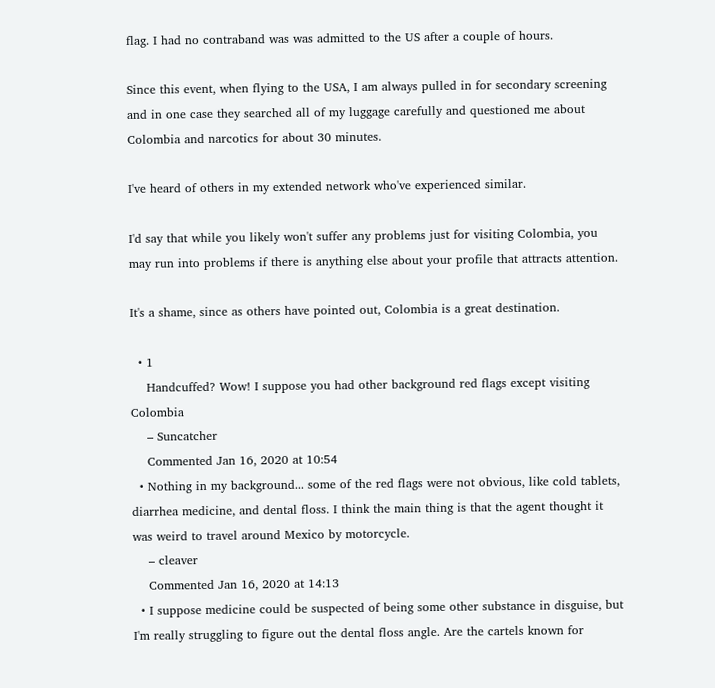flag. I had no contraband was was admitted to the US after a couple of hours.

Since this event, when flying to the USA, I am always pulled in for secondary screening and in one case they searched all of my luggage carefully and questioned me about Colombia and narcotics for about 30 minutes.

I've heard of others in my extended network who've experienced similar.

I'd say that while you likely won't suffer any problems just for visiting Colombia, you may run into problems if there is anything else about your profile that attracts attention.

It's a shame, since as others have pointed out, Colombia is a great destination.

  • 1
    Handcuffed? Wow! I suppose you had other background red flags except visiting Colombia
    – Suncatcher
    Commented Jan 16, 2020 at 10:54
  • Nothing in my background... some of the red flags were not obvious, like cold tablets, diarrhea medicine, and dental floss. I think the main thing is that the agent thought it was weird to travel around Mexico by motorcycle.
    – cleaver
    Commented Jan 16, 2020 at 14:13
  • I suppose medicine could be suspected of being some other substance in disguise, but I'm really struggling to figure out the dental floss angle. Are the cartels known for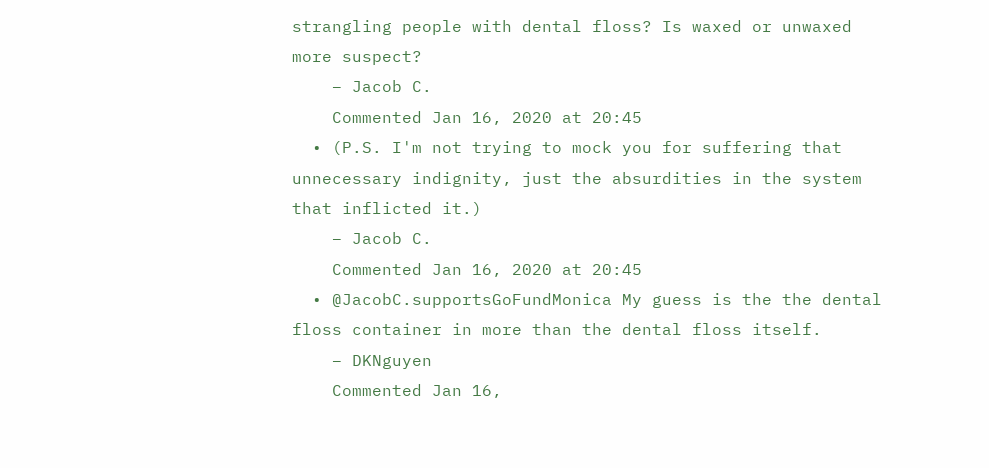strangling people with dental floss? Is waxed or unwaxed more suspect?
    – Jacob C.
    Commented Jan 16, 2020 at 20:45
  • (P.S. I'm not trying to mock you for suffering that unnecessary indignity, just the absurdities in the system that inflicted it.)
    – Jacob C.
    Commented Jan 16, 2020 at 20:45
  • @JacobC.supportsGoFundMonica My guess is the the dental floss container in more than the dental floss itself.
    – DKNguyen
    Commented Jan 16,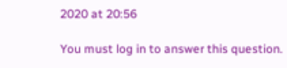2020 at 20:56

You must log in to answer this question.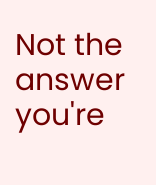Not the answer you're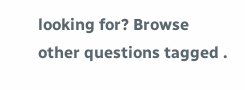looking for? Browse other questions tagged .